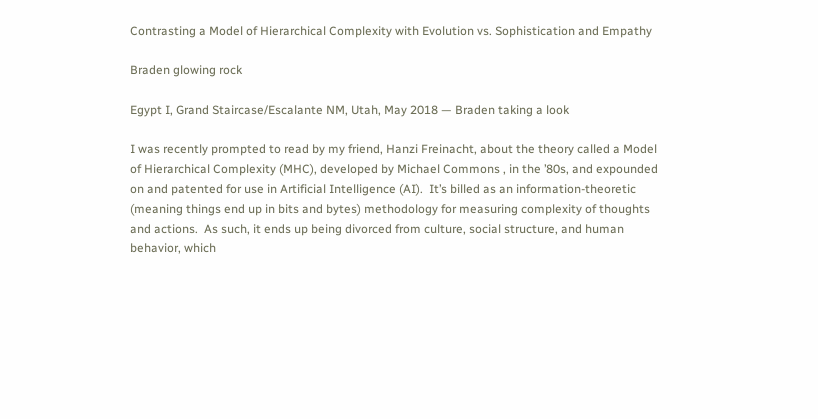Contrasting a Model of Hierarchical Complexity with Evolution vs. Sophistication and Empathy

Braden glowing rock

Egypt I, Grand Staircase/Escalante NM, Utah, May 2018 — Braden taking a look

I was recently prompted to read by my friend, Hanzi Freinacht, about the theory called a Model of Hierarchical Complexity (MHC), developed by Michael Commons , in the ’80s, and expounded on and patented for use in Artificial Intelligence (AI).  It’s billed as an information-theoretic (meaning things end up in bits and bytes) methodology for measuring complexity of thoughts and actions.  As such, it ends up being divorced from culture, social structure, and human behavior, which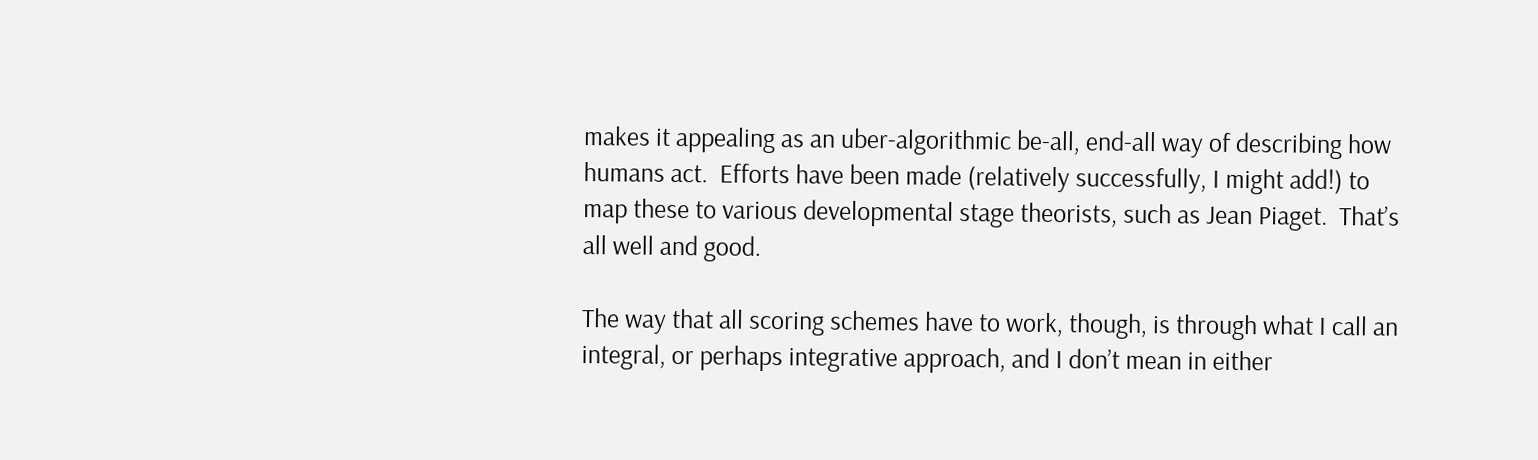makes it appealing as an uber-algorithmic be-all, end-all way of describing how humans act.  Efforts have been made (relatively successfully, I might add!) to map these to various developmental stage theorists, such as Jean Piaget.  That’s all well and good.

The way that all scoring schemes have to work, though, is through what I call an integral, or perhaps integrative approach, and I don’t mean in either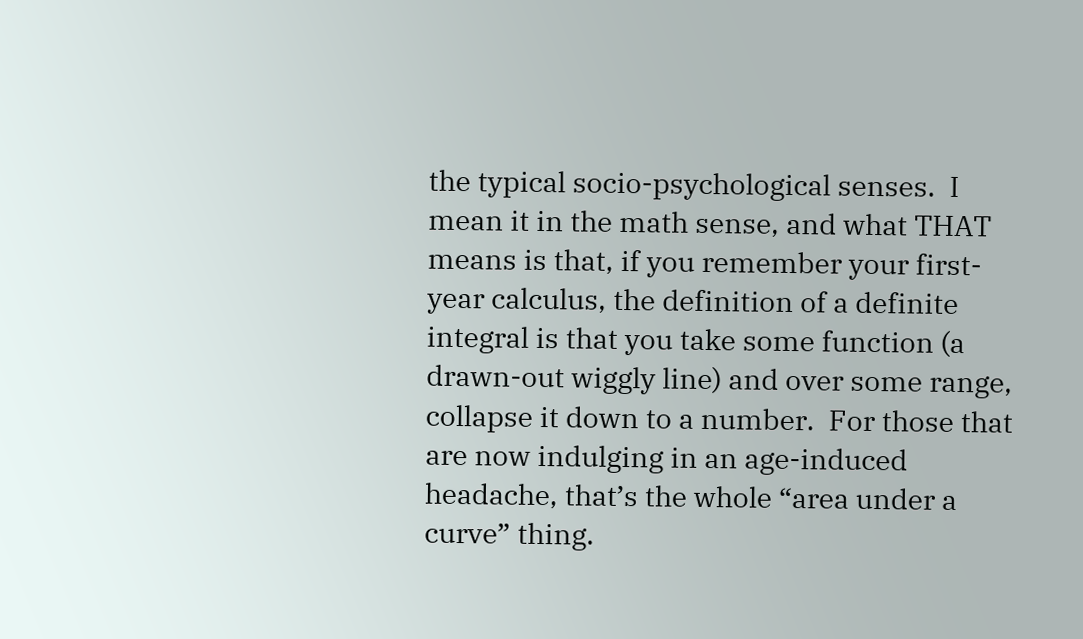the typical socio-psychological senses.  I mean it in the math sense, and what THAT means is that, if you remember your first-year calculus, the definition of a definite integral is that you take some function (a drawn-out wiggly line) and over some range, collapse it down to a number.  For those that are now indulging in an age-induced headache, that’s the whole “area under a curve” thing.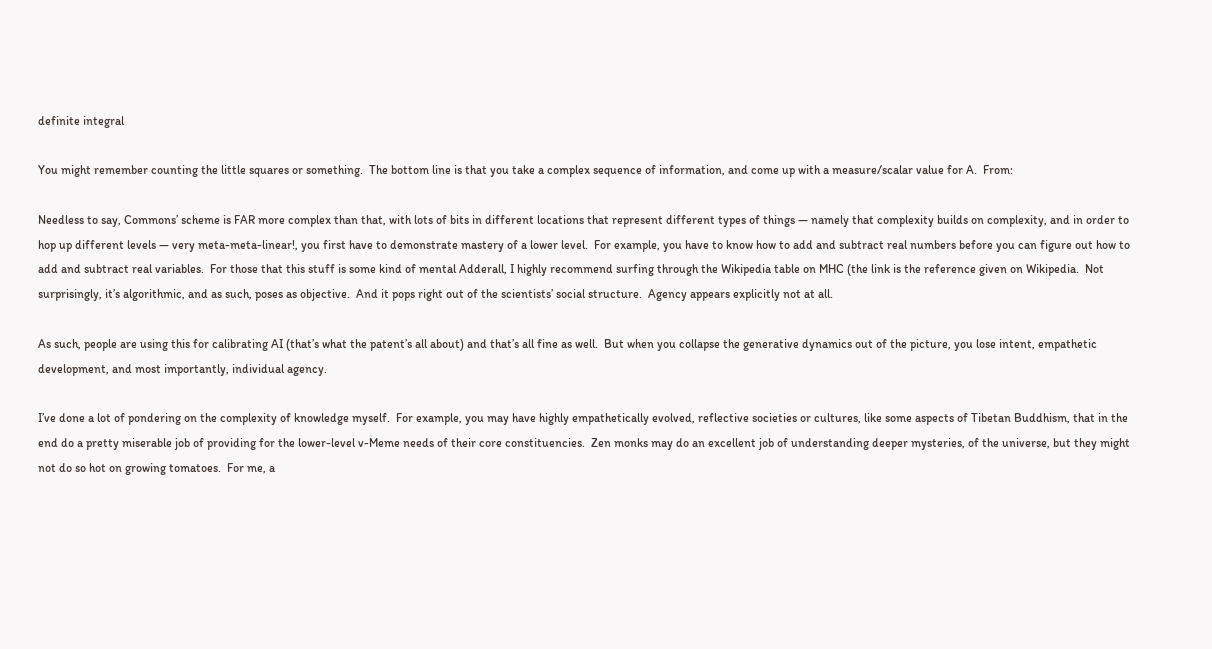definite integral

You might remember counting the little squares or something.  The bottom line is that you take a complex sequence of information, and come up with a measure/scalar value for A.  From:

Needless to say, Commons’ scheme is FAR more complex than that, with lots of bits in different locations that represent different types of things — namely that complexity builds on complexity, and in order to hop up different levels — very meta-meta-linear!, you first have to demonstrate mastery of a lower level.  For example, you have to know how to add and subtract real numbers before you can figure out how to add and subtract real variables.  For those that this stuff is some kind of mental Adderall, I highly recommend surfing through the Wikipedia table on MHC (the link is the reference given on Wikipedia.  Not surprisingly, it’s algorithmic, and as such, poses as objective.  And it pops right out of the scientists’ social structure.  Agency appears explicitly not at all.

As such, people are using this for calibrating AI (that’s what the patent’s all about) and that’s all fine as well.  But when you collapse the generative dynamics out of the picture, you lose intent, empathetic development, and most importantly, individual agency.

I’ve done a lot of pondering on the complexity of knowledge myself.  For example, you may have highly empathetically evolved, reflective societies or cultures, like some aspects of Tibetan Buddhism, that in the end do a pretty miserable job of providing for the lower-level v-Meme needs of their core constituencies.  Zen monks may do an excellent job of understanding deeper mysteries, of the universe, but they might not do so hot on growing tomatoes.  For me, a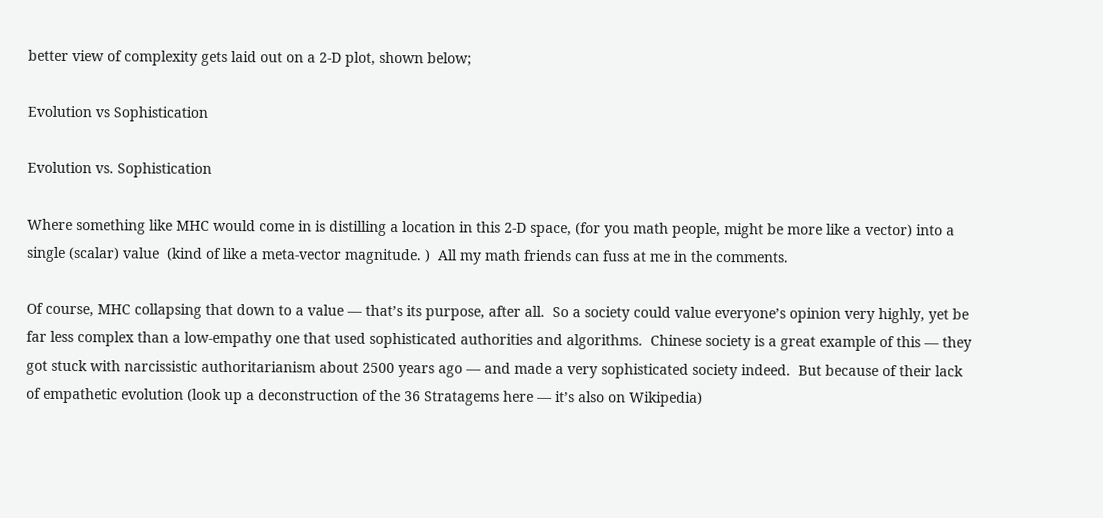better view of complexity gets laid out on a 2-D plot, shown below;

Evolution vs Sophistication

Evolution vs. Sophistication

Where something like MHC would come in is distilling a location in this 2-D space, (for you math people, might be more like a vector) into a single (scalar) value  (kind of like a meta-vector magnitude. )  All my math friends can fuss at me in the comments.

Of course, MHC collapsing that down to a value — that’s its purpose, after all.  So a society could value everyone’s opinion very highly, yet be far less complex than a low-empathy one that used sophisticated authorities and algorithms.  Chinese society is a great example of this — they got stuck with narcissistic authoritarianism about 2500 years ago — and made a very sophisticated society indeed.  But because of their lack of empathetic evolution (look up a deconstruction of the 36 Stratagems here — it’s also on Wikipedia)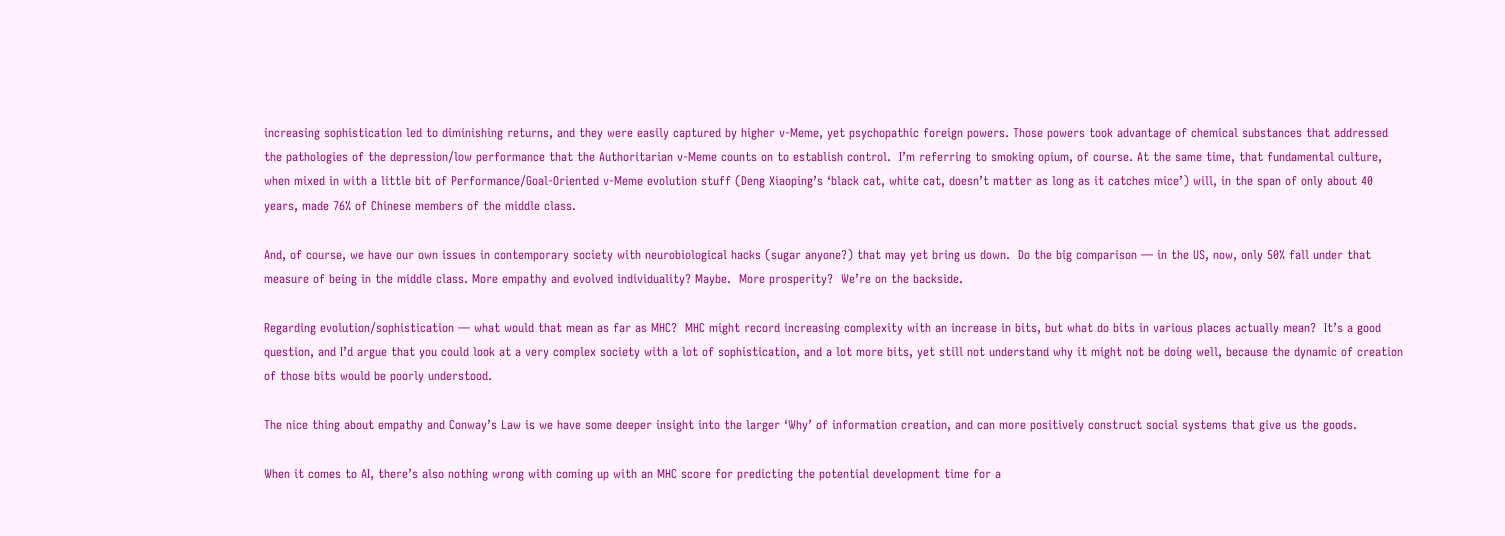increasing sophistication led to diminishing returns, and they were easily captured by higher v-Meme, yet psychopathic foreign powers. Those powers took advantage of chemical substances that addressed the pathologies of the depression/low performance that the Authoritarian v-Meme counts on to establish control.  I’m referring to smoking opium, of course. At the same time, that fundamental culture, when mixed in with a little bit of Performance/Goal-Oriented v-Meme evolution stuff (Deng Xiaoping’s ‘black cat, white cat, doesn’t matter as long as it catches mice’) will, in the span of only about 40 years, made 76% of Chinese members of the middle class.

And, of course, we have our own issues in contemporary society with neurobiological hacks (sugar anyone?) that may yet bring us down.  Do the big comparison — in the US, now, only 50% fall under that measure of being in the middle class. More empathy and evolved individuality? Maybe.  More prosperity?  We’re on the backside.

Regarding evolution/sophistication — what would that mean as far as MHC?  MHC might record increasing complexity with an increase in bits, but what do bits in various places actually mean?  It’s a good question, and I’d argue that you could look at a very complex society with a lot of sophistication, and a lot more bits, yet still not understand why it might not be doing well, because the dynamic of creation of those bits would be poorly understood.

The nice thing about empathy and Conway’s Law is we have some deeper insight into the larger ‘Why’ of information creation, and can more positively construct social systems that give us the goods.

When it comes to AI, there’s also nothing wrong with coming up with an MHC score for predicting the potential development time for a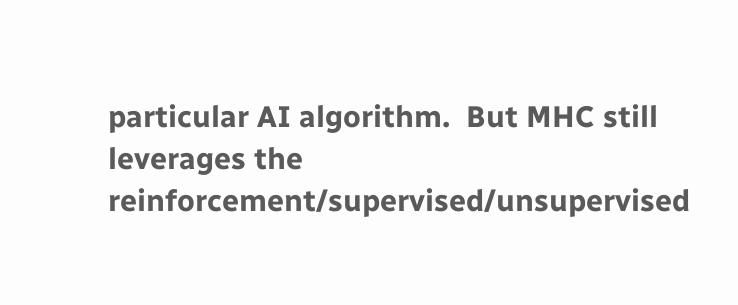particular AI algorithm.  But MHC still leverages the reinforcement/supervised/unsupervised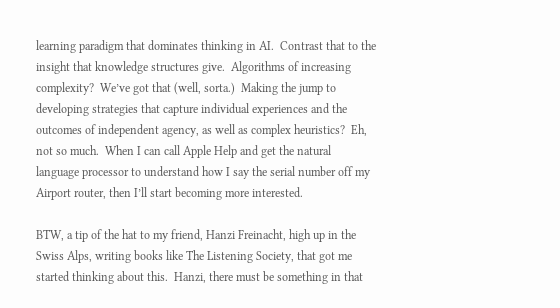learning paradigm that dominates thinking in AI.  Contrast that to the insight that knowledge structures give.  Algorithms of increasing complexity?  We’ve got that (well, sorta.)  Making the jump to developing strategies that capture individual experiences and the outcomes of independent agency, as well as complex heuristics?  Eh, not so much.  When I can call Apple Help and get the natural language processor to understand how I say the serial number off my Airport router, then I’ll start becoming more interested.

BTW, a tip of the hat to my friend, Hanzi Freinacht, high up in the Swiss Alps, writing books like The Listening Society, that got me started thinking about this.  Hanzi, there must be something in that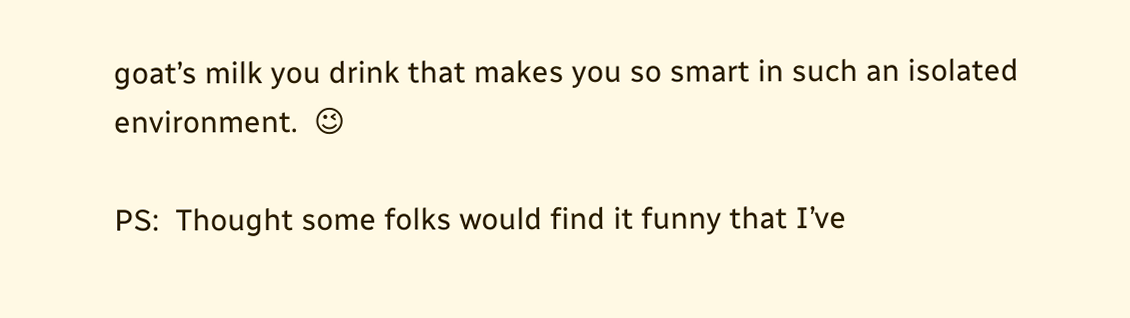goat’s milk you drink that makes you so smart in such an isolated environment.  😉

PS:  Thought some folks would find it funny that I’ve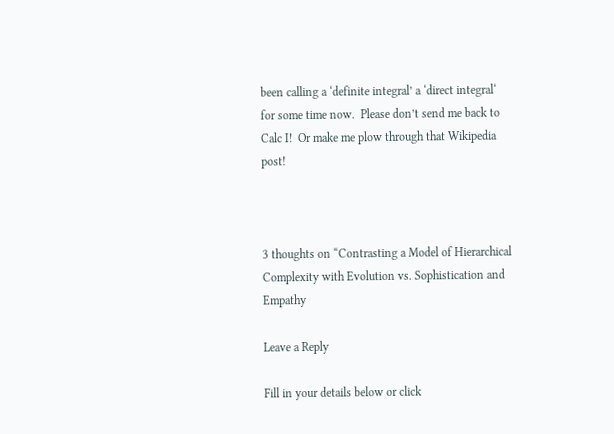been calling a ‘definite integral’ a ‘direct integral‘ for some time now.  Please don’t send me back to Calc I!  Or make me plow through that Wikipedia post!



3 thoughts on “Contrasting a Model of Hierarchical Complexity with Evolution vs. Sophistication and Empathy

Leave a Reply

Fill in your details below or click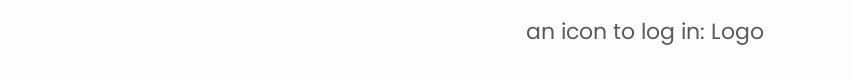an icon to log in: Logo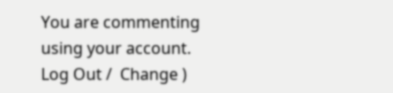You are commenting using your account. Log Out /  Change )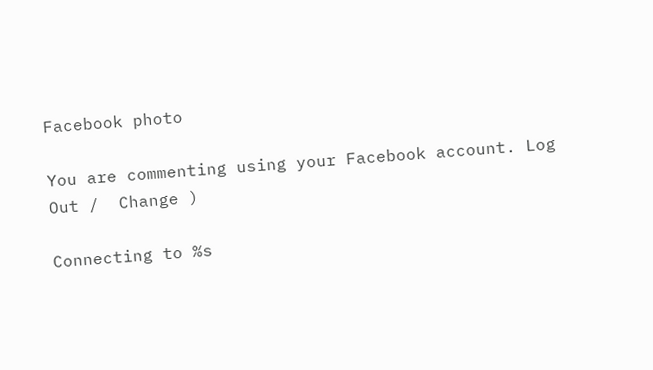Facebook photo

You are commenting using your Facebook account. Log Out /  Change )

Connecting to %s